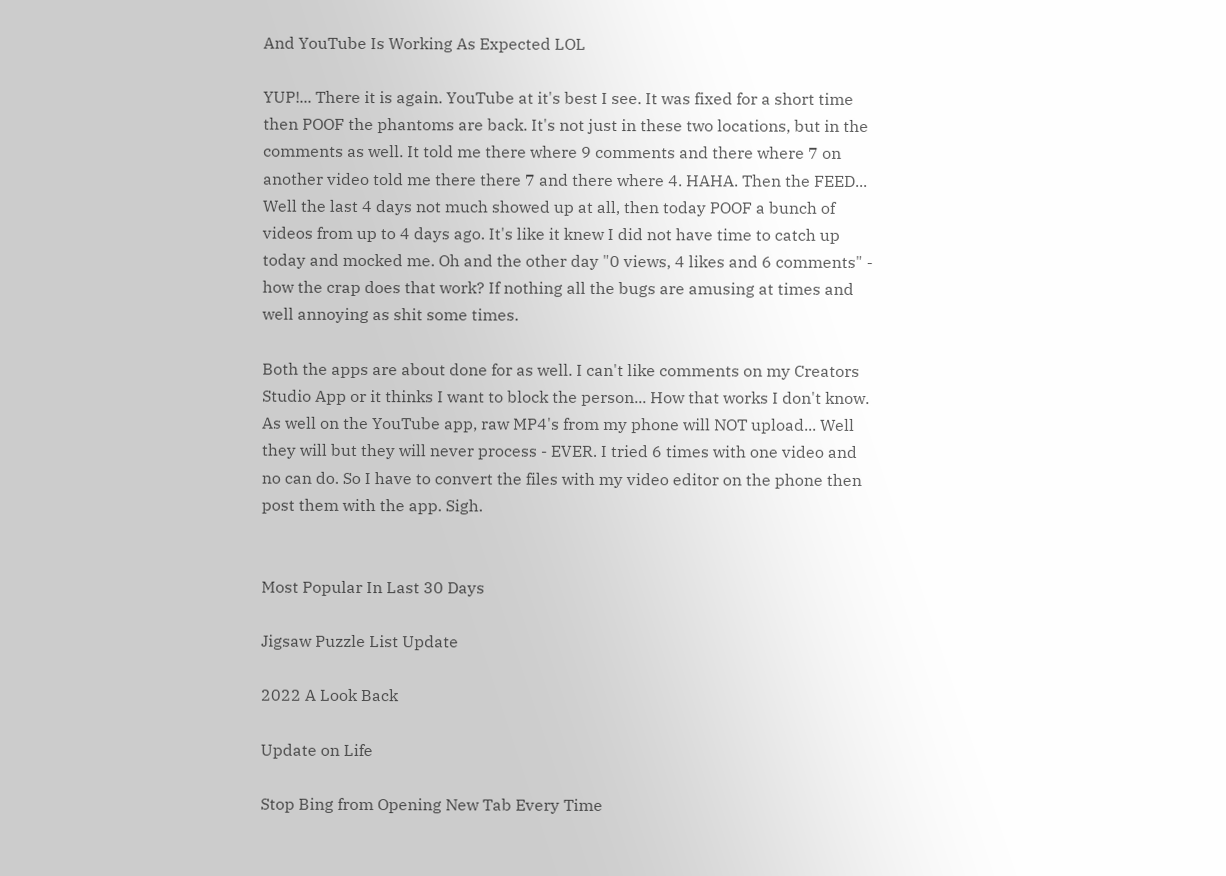And YouTube Is Working As Expected LOL

YUP!... There it is again. YouTube at it's best I see. It was fixed for a short time then POOF the phantoms are back. It's not just in these two locations, but in the comments as well. It told me there where 9 comments and there where 7 on another video told me there there 7 and there where 4. HAHA. Then the FEED... Well the last 4 days not much showed up at all, then today POOF a bunch of videos from up to 4 days ago. It's like it knew I did not have time to catch up today and mocked me. Oh and the other day "0 views, 4 likes and 6 comments" - how the crap does that work? If nothing all the bugs are amusing at times and well annoying as shit some times.

Both the apps are about done for as well. I can't like comments on my Creators Studio App or it thinks I want to block the person... How that works I don't know. As well on the YouTube app, raw MP4's from my phone will NOT upload... Well they will but they will never process - EVER. I tried 6 times with one video and no can do. So I have to convert the files with my video editor on the phone then post them with the app. Sigh.


Most Popular In Last 30 Days

Jigsaw Puzzle List Update

2022 A Look Back

Update on Life

Stop Bing from Opening New Tab Every Time